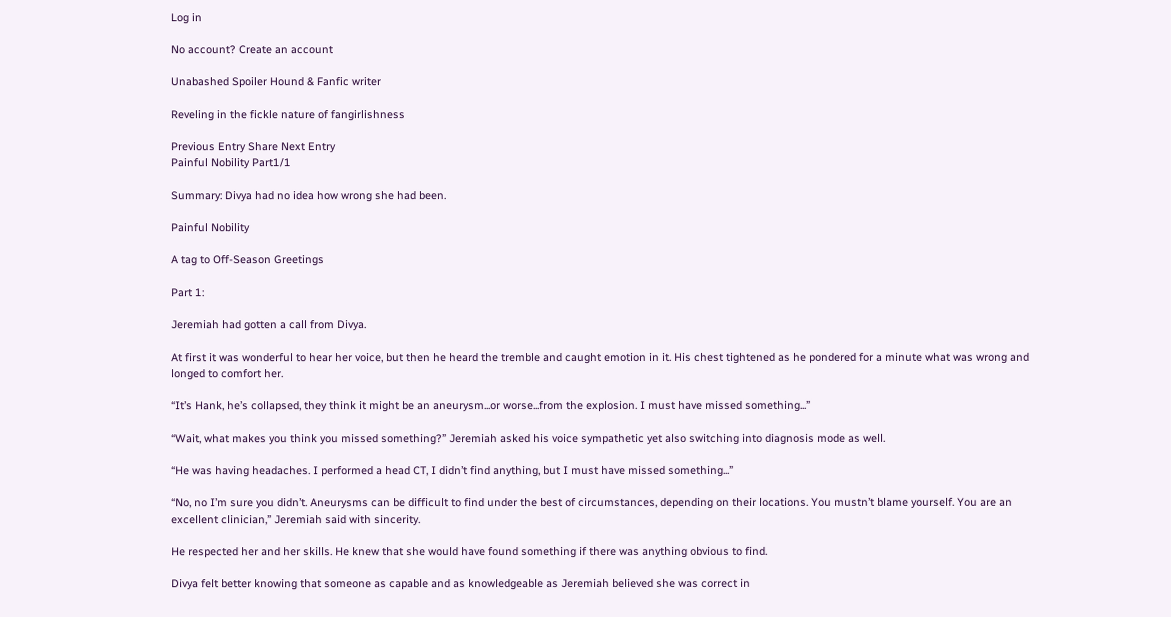Log in

No account? Create an account

Unabashed Spoiler Hound & Fanfic writer

Reveling in the fickle nature of fangirlishness

Previous Entry Share Next Entry
Painful Nobility Part1/1

Summary: Divya had no idea how wrong she had been.

Painful Nobility

A tag to Off-Season Greetings

Part 1:

Jeremiah had gotten a call from Divya.

At first it was wonderful to hear her voice, but then he heard the tremble and caught emotion in it. His chest tightened as he pondered for a minute what was wrong and longed to comfort her.

“It’s Hank, he’s collapsed, they think it might be an aneurysm...or worse...from the explosion. I must have missed something...”

“Wait, what makes you think you missed something?” Jeremiah asked his voice sympathetic yet also switching into diagnosis mode as well.

“He was having headaches. I performed a head CT, I didn’t find anything, but I must have missed something...”

“No, no I’m sure you didn’t. Aneurysms can be difficult to find under the best of circumstances, depending on their locations. You mustn’t blame yourself. You are an excellent clinician,” Jeremiah said with sincerity.

He respected her and her skills. He knew that she would have found something if there was anything obvious to find.

Divya felt better knowing that someone as capable and as knowledgeable as Jeremiah believed she was correct in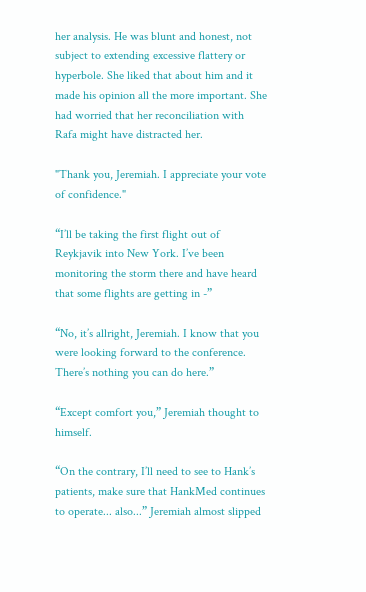her analysis. He was blunt and honest, not subject to extending excessive flattery or hyperbole. She liked that about him and it made his opinion all the more important. She had worried that her reconciliation with Rafa might have distracted her.

"Thank you, Jeremiah. I appreciate your vote of confidence."

“I’ll be taking the first flight out of Reykjavik into New York. I’ve been monitoring the storm there and have heard that some flights are getting in -”

“No, it’s allright, Jeremiah. I know that you were looking forward to the conference. There’s nothing you can do here.”

“Except comfort you,” Jeremiah thought to himself.

“On the contrary, I’ll need to see to Hank’s patients, make sure that HankMed continues to operate... also...” Jeremiah almost slipped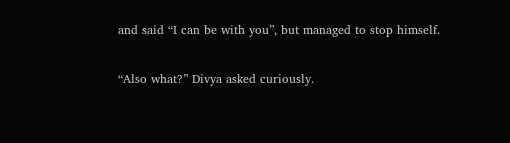and said “I can be with you”, but managed to stop himself.

“Also what?” Divya asked curiously.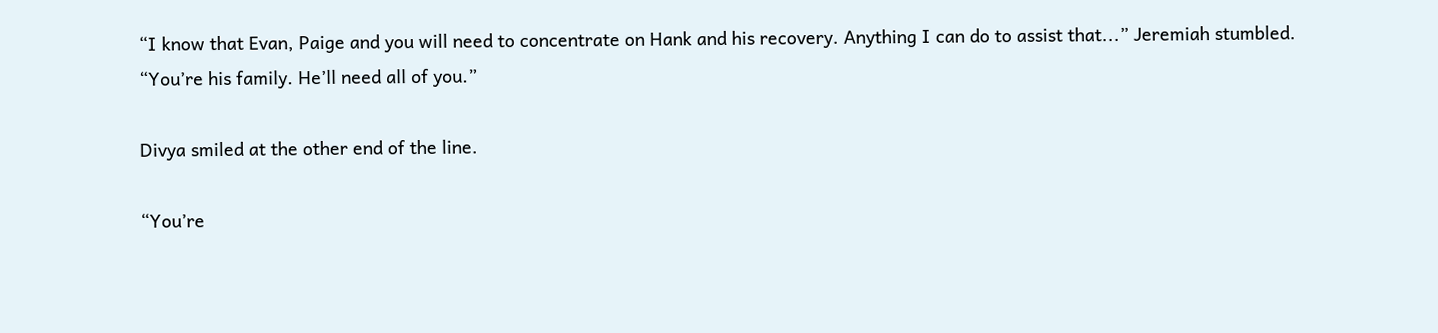“I know that Evan, Paige and you will need to concentrate on Hank and his recovery. Anything I can do to assist that...” Jeremiah stumbled. “You’re his family. He’ll need all of you.”

Divya smiled at the other end of the line.

“You’re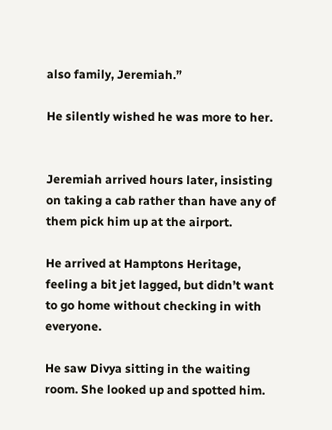also family, Jeremiah.”

He silently wished he was more to her.


Jeremiah arrived hours later, insisting on taking a cab rather than have any of them pick him up at the airport.

He arrived at Hamptons Heritage, feeling a bit jet lagged, but didn’t want to go home without checking in with everyone.

He saw Divya sitting in the waiting room. She looked up and spotted him.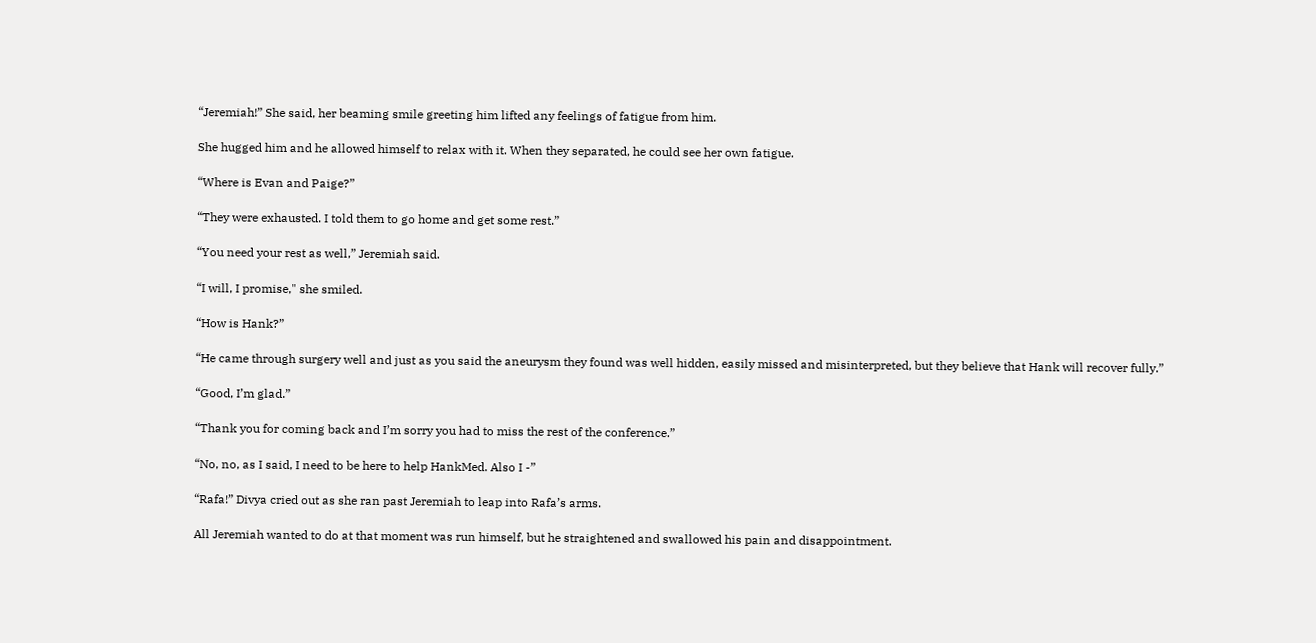“Jeremiah!” She said, her beaming smile greeting him lifted any feelings of fatigue from him.

She hugged him and he allowed himself to relax with it. When they separated, he could see her own fatigue.

“Where is Evan and Paige?”

“They were exhausted. I told them to go home and get some rest.”

“You need your rest as well,” Jeremiah said.

“I will, I promise," she smiled.

“How is Hank?”

“He came through surgery well and just as you said the aneurysm they found was well hidden, easily missed and misinterpreted, but they believe that Hank will recover fully.”

“Good, I’m glad.”

“Thank you for coming back and I’m sorry you had to miss the rest of the conference.”

“No, no, as I said, I need to be here to help HankMed. Also I -”

“Rafa!” Divya cried out as she ran past Jeremiah to leap into Rafa’s arms.

All Jeremiah wanted to do at that moment was run himself, but he straightened and swallowed his pain and disappointment.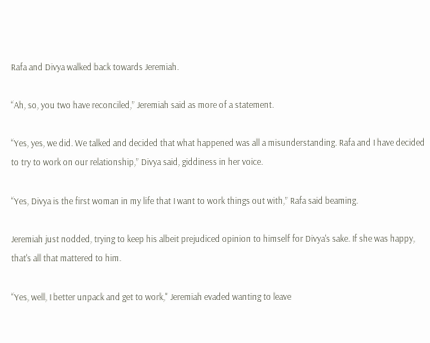Rafa and Divya walked back towards Jeremiah.

“Ah, so, you two have reconciled,” Jeremiah said as more of a statement.

“Yes, yes, we did. We talked and decided that what happened was all a misunderstanding. Rafa and I have decided to try to work on our relationship,” Divya said, giddiness in her voice.

“Yes, Divya is the first woman in my life that I want to work things out with,” Rafa said beaming.

Jeremiah just nodded, trying to keep his albeit prejudiced opinion to himself for Divya's sake. If she was happy, that's all that mattered to him.

“Yes, well, I better unpack and get to work," Jeremiah evaded wanting to leave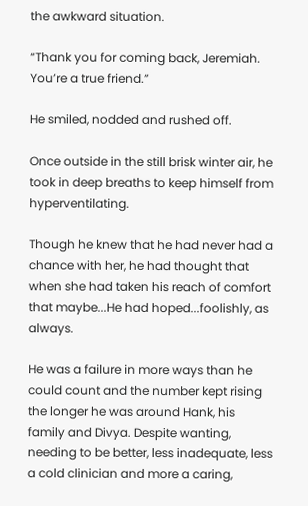the awkward situation.

“Thank you for coming back, Jeremiah. You’re a true friend.”

He smiled, nodded and rushed off.

Once outside in the still brisk winter air, he took in deep breaths to keep himself from hyperventilating.

Though he knew that he had never had a chance with her, he had thought that when she had taken his reach of comfort that maybe...He had hoped...foolishly, as always.

He was a failure in more ways than he could count and the number kept rising the longer he was around Hank, his family and Divya. Despite wanting, needing to be better, less inadequate, less a cold clinician and more a caring,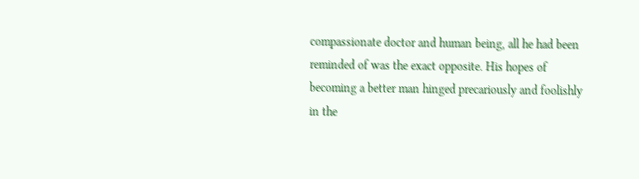compassionate doctor and human being, all he had been reminded of was the exact opposite. His hopes of becoming a better man hinged precariously and foolishly in the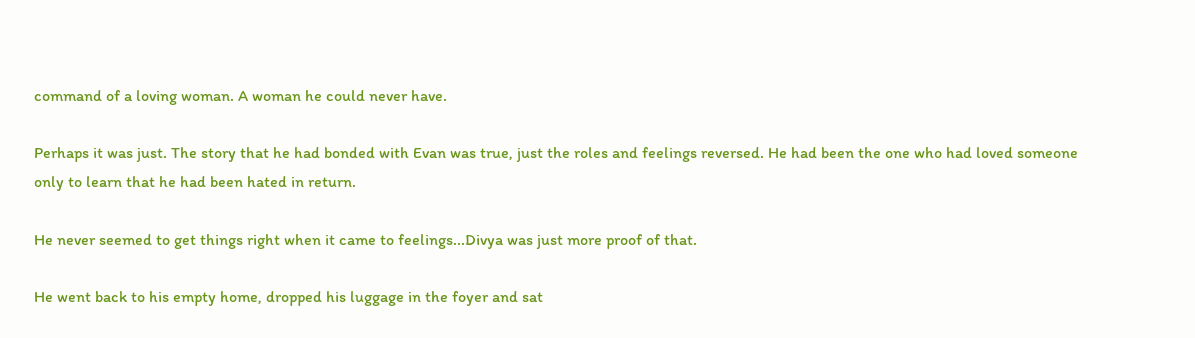command of a loving woman. A woman he could never have.

Perhaps it was just. The story that he had bonded with Evan was true, just the roles and feelings reversed. He had been the one who had loved someone only to learn that he had been hated in return.

He never seemed to get things right when it came to feelings...Divya was just more proof of that.

He went back to his empty home, dropped his luggage in the foyer and sat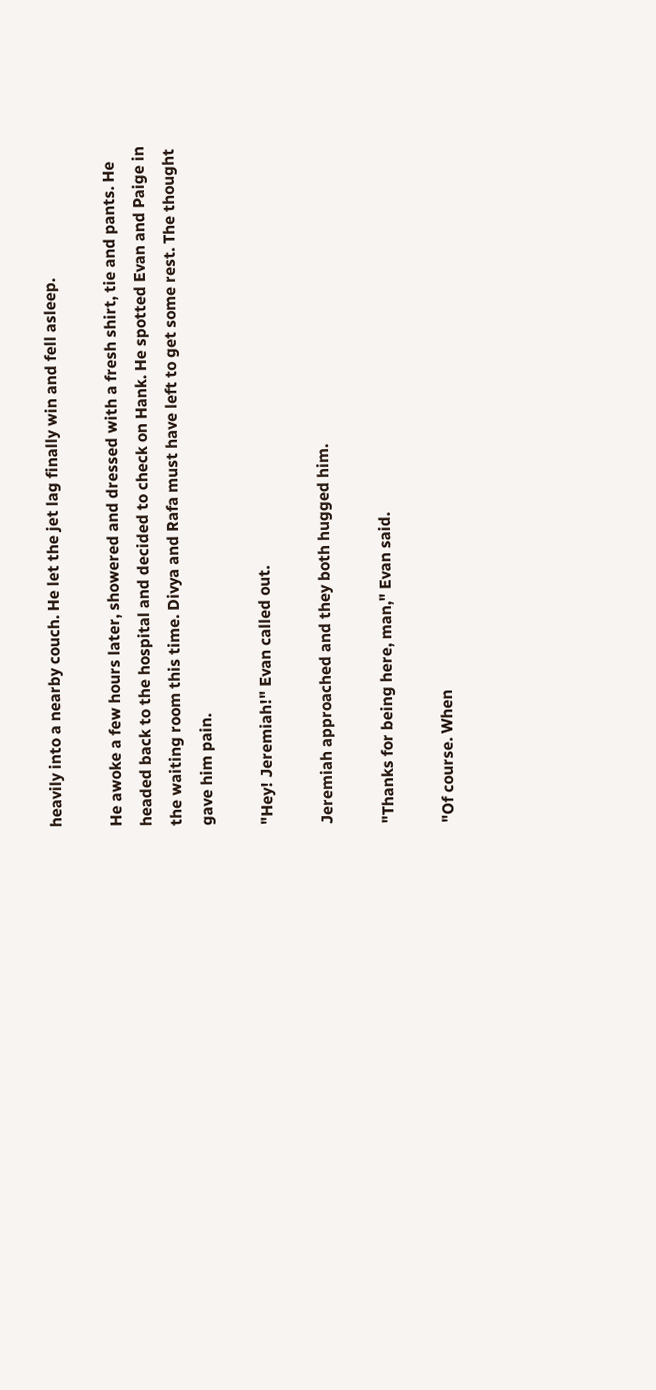heavily into a nearby couch. He let the jet lag finally win and fell asleep.

He awoke a few hours later, showered and dressed with a fresh shirt, tie and pants. He headed back to the hospital and decided to check on Hank. He spotted Evan and Paige in the waiting room this time. Divya and Rafa must have left to get some rest. The thought gave him pain.

"Hey! Jeremiah!" Evan called out.

Jeremiah approached and they both hugged him.

"Thanks for being here, man," Evan said.

"Of course. When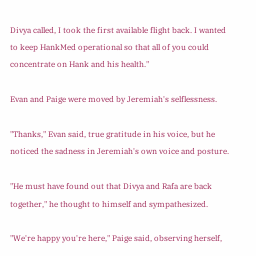Divya called, I took the first available flight back. I wanted to keep HankMed operational so that all of you could concentrate on Hank and his health."

Evan and Paige were moved by Jeremiah's selflessness.

"Thanks," Evan said, true gratitude in his voice, but he noticed the sadness in Jeremiah's own voice and posture.

"He must have found out that Divya and Rafa are back together," he thought to himself and sympathesized.

"We're happy you're here," Paige said, observing herself,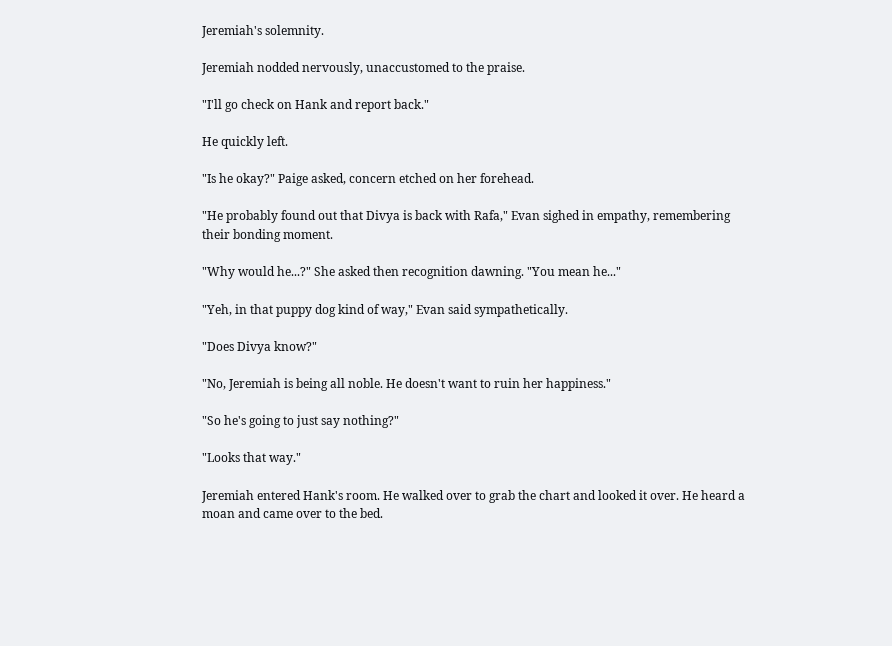Jeremiah's solemnity.

Jeremiah nodded nervously, unaccustomed to the praise.

"I'll go check on Hank and report back."

He quickly left.

"Is he okay?" Paige asked, concern etched on her forehead.

"He probably found out that Divya is back with Rafa," Evan sighed in empathy, remembering their bonding moment.

"Why would he...?" She asked then recognition dawning. "You mean he..."

"Yeh, in that puppy dog kind of way," Evan said sympathetically.

"Does Divya know?"

"No, Jeremiah is being all noble. He doesn't want to ruin her happiness."

"So he's going to just say nothing?"

"Looks that way."

Jeremiah entered Hank's room. He walked over to grab the chart and looked it over. He heard a moan and came over to the bed.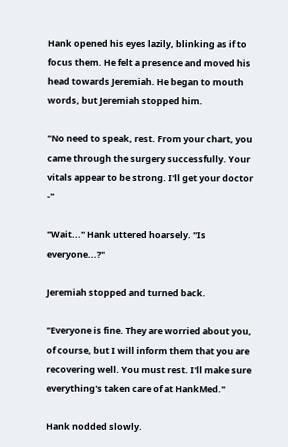Hank opened his eyes lazily, blinking as if to focus them. He felt a presence and moved his head towards Jeremiah. He began to mouth words, but Jeremiah stopped him.

"No need to speak, rest. From your chart, you came through the surgery successfully. Your vitals appear to be strong. I'll get your doctor -"

"Wait..." Hank uttered hoarsely. "Is everyone...?"

Jeremiah stopped and turned back.

"Everyone is fine. They are worried about you, of course, but I will inform them that you are recovering well. You must rest. I'll make sure everything's taken care of at HankMed."

Hank nodded slowly.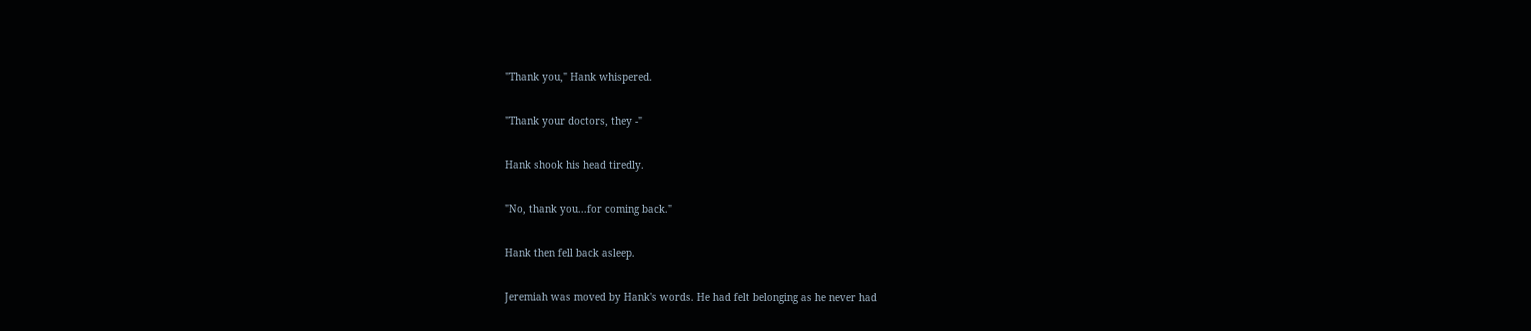"Thank you," Hank whispered.

"Thank your doctors, they -"

Hank shook his head tiredly.

"No, thank you...for coming back."

Hank then fell back asleep.

Jeremiah was moved by Hank's words. He had felt belonging as he never had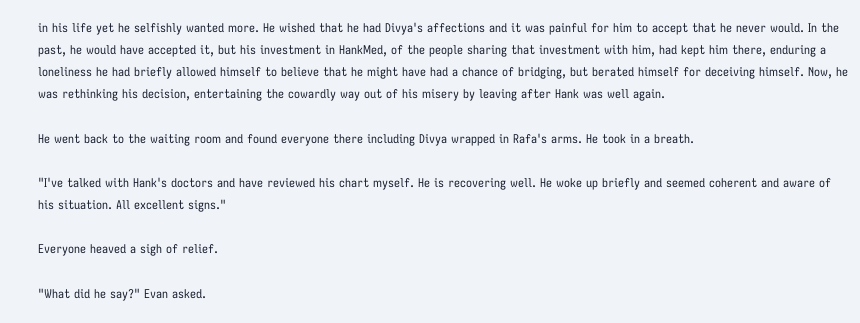in his life yet he selfishly wanted more. He wished that he had Divya's affections and it was painful for him to accept that he never would. In the past, he would have accepted it, but his investment in HankMed, of the people sharing that investment with him, had kept him there, enduring a loneliness he had briefly allowed himself to believe that he might have had a chance of bridging, but berated himself for deceiving himself. Now, he was rethinking his decision, entertaining the cowardly way out of his misery by leaving after Hank was well again.

He went back to the waiting room and found everyone there including Divya wrapped in Rafa's arms. He took in a breath.

"I've talked with Hank's doctors and have reviewed his chart myself. He is recovering well. He woke up briefly and seemed coherent and aware of his situation. All excellent signs."

Everyone heaved a sigh of relief.

"What did he say?" Evan asked.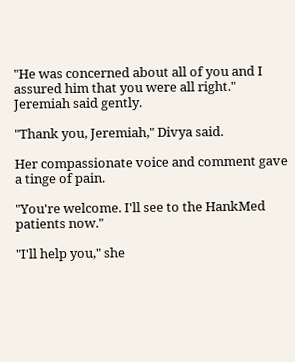"He was concerned about all of you and I assured him that you were all right." Jeremiah said gently.

"Thank you, Jeremiah," Divya said.

Her compassionate voice and comment gave a tinge of pain.

"You're welcome. I'll see to the HankMed patients now."

"I'll help you," she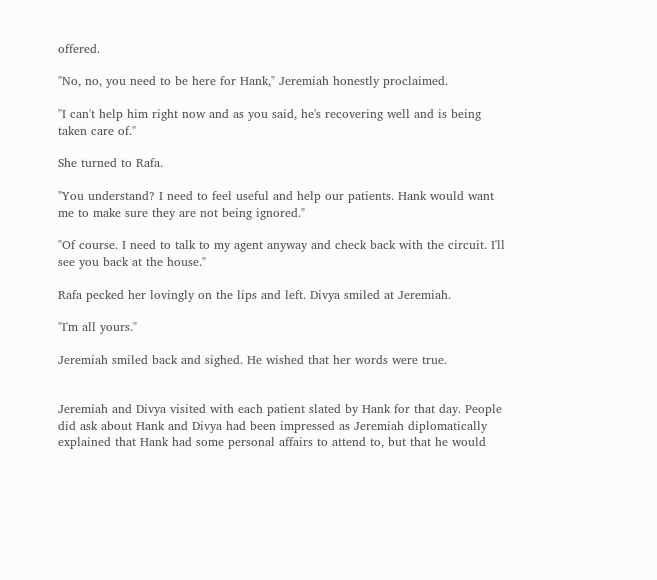offered.

"No, no, you need to be here for Hank," Jeremiah honestly proclaimed.

"I can't help him right now and as you said, he's recovering well and is being taken care of."

She turned to Rafa.

"You understand? I need to feel useful and help our patients. Hank would want me to make sure they are not being ignored."

"Of course. I need to talk to my agent anyway and check back with the circuit. I'll see you back at the house."

Rafa pecked her lovingly on the lips and left. Divya smiled at Jeremiah.

"I'm all yours."

Jeremiah smiled back and sighed. He wished that her words were true.


Jeremiah and Divya visited with each patient slated by Hank for that day. People did ask about Hank and Divya had been impressed as Jeremiah diplomatically explained that Hank had some personal affairs to attend to, but that he would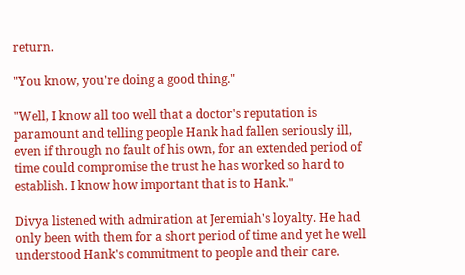return.

"You know, you're doing a good thing."

"Well, I know all too well that a doctor's reputation is paramount and telling people Hank had fallen seriously ill, even if through no fault of his own, for an extended period of time could compromise the trust he has worked so hard to establish. I know how important that is to Hank."

Divya listened with admiration at Jeremiah's loyalty. He had only been with them for a short period of time and yet he well understood Hank's commitment to people and their care.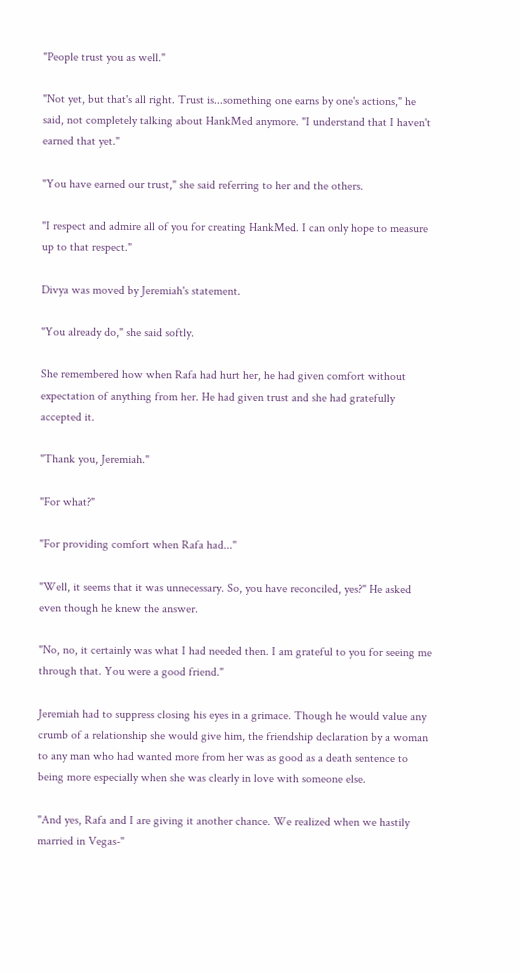"People trust you as well."

"Not yet, but that's all right. Trust is...something one earns by one's actions," he said, not completely talking about HankMed anymore. "I understand that I haven't earned that yet."

"You have earned our trust," she said referring to her and the others.

"I respect and admire all of you for creating HankMed. I can only hope to measure up to that respect."

Divya was moved by Jeremiah's statement.

"You already do," she said softly.

She remembered how when Rafa had hurt her, he had given comfort without expectation of anything from her. He had given trust and she had gratefully accepted it.

"Thank you, Jeremiah."

"For what?"

"For providing comfort when Rafa had..."

"Well, it seems that it was unnecessary. So, you have reconciled, yes?" He asked even though he knew the answer.

"No, no, it certainly was what I had needed then. I am grateful to you for seeing me through that. You were a good friend."

Jeremiah had to suppress closing his eyes in a grimace. Though he would value any crumb of a relationship she would give him, the friendship declaration by a woman to any man who had wanted more from her was as good as a death sentence to being more especially when she was clearly in love with someone else.

"And yes, Rafa and I are giving it another chance. We realized when we hastily married in Vegas-"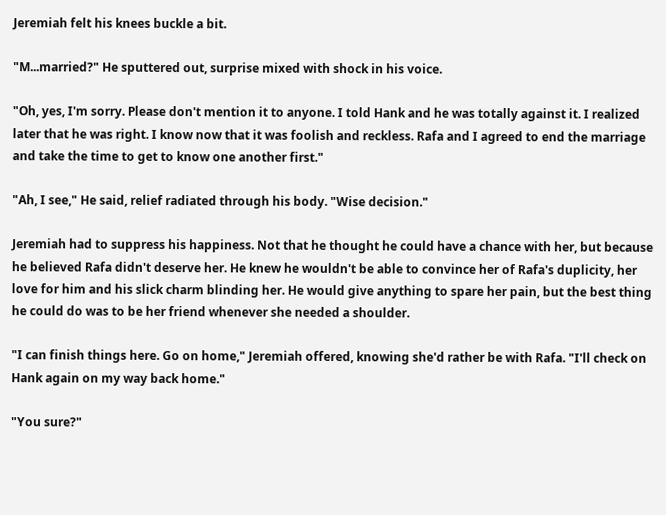Jeremiah felt his knees buckle a bit.

"M...married?" He sputtered out, surprise mixed with shock in his voice.

"Oh, yes, I'm sorry. Please don't mention it to anyone. I told Hank and he was totally against it. I realized later that he was right. I know now that it was foolish and reckless. Rafa and I agreed to end the marriage and take the time to get to know one another first."

"Ah, I see," He said, relief radiated through his body. "Wise decision."

Jeremiah had to suppress his happiness. Not that he thought he could have a chance with her, but because he believed Rafa didn't deserve her. He knew he wouldn't be able to convince her of Rafa's duplicity, her love for him and his slick charm blinding her. He would give anything to spare her pain, but the best thing he could do was to be her friend whenever she needed a shoulder.

"I can finish things here. Go on home," Jeremiah offered, knowing she'd rather be with Rafa. "I'll check on Hank again on my way back home."

"You sure?"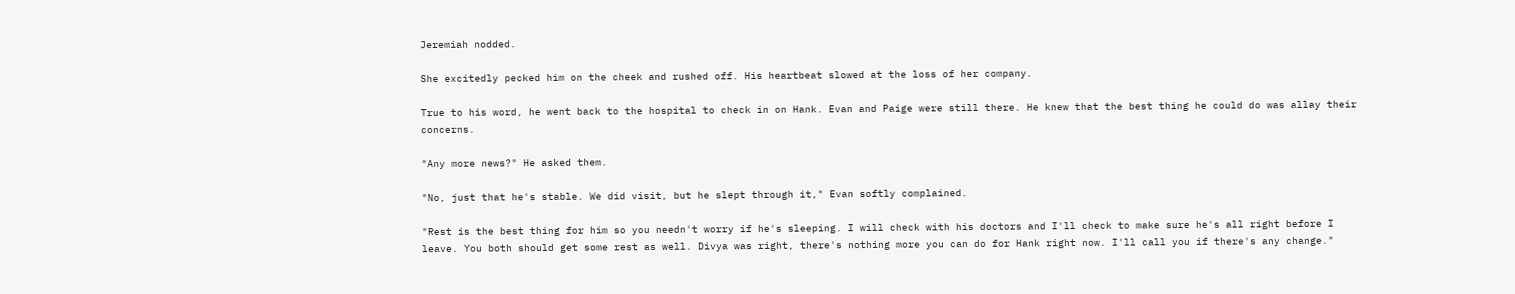Jeremiah nodded.

She excitedly pecked him on the cheek and rushed off. His heartbeat slowed at the loss of her company.

True to his word, he went back to the hospital to check in on Hank. Evan and Paige were still there. He knew that the best thing he could do was allay their concerns.

"Any more news?" He asked them.

"No, just that he's stable. We did visit, but he slept through it," Evan softly complained.

"Rest is the best thing for him so you needn't worry if he's sleeping. I will check with his doctors and I'll check to make sure he's all right before I leave. You both should get some rest as well. Divya was right, there's nothing more you can do for Hank right now. I'll call you if there's any change."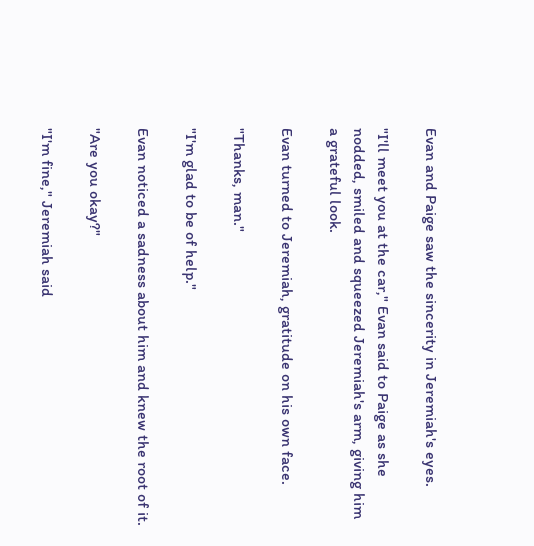Evan and Paige saw the sincerity in Jeremiah's eyes.

"I'll meet you at the car," Evan said to Paige as she nodded, smiled and squeezed Jeremiah's arm, giving him a grateful look.

Evan turned to Jeremiah, gratitude on his own face.

"Thanks, man."

"I'm glad to be of help."

Evan noticed a sadness about him and knew the root of it.

"Are you okay?"

"I'm fine," Jeremiah said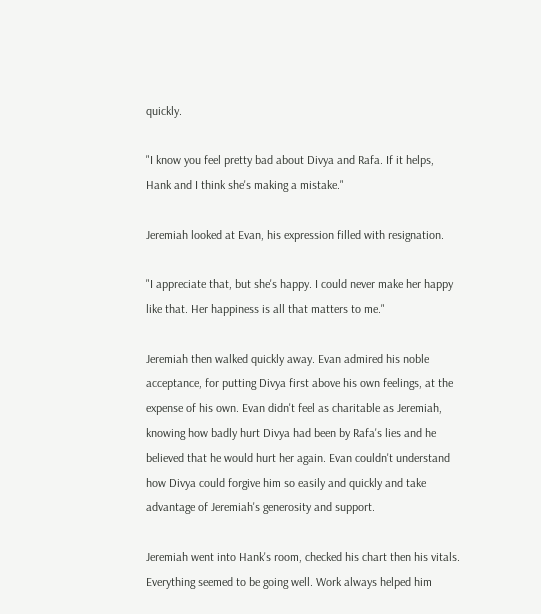quickly.

"I know you feel pretty bad about Divya and Rafa. If it helps, Hank and I think she's making a mistake."

Jeremiah looked at Evan, his expression filled with resignation.

"I appreciate that, but she's happy. I could never make her happy like that. Her happiness is all that matters to me."

Jeremiah then walked quickly away. Evan admired his noble acceptance, for putting Divya first above his own feelings, at the expense of his own. Evan didn't feel as charitable as Jeremiah, knowing how badly hurt Divya had been by Rafa's lies and he believed that he would hurt her again. Evan couldn't understand how Divya could forgive him so easily and quickly and take advantage of Jeremiah's generosity and support.

Jeremiah went into Hank's room, checked his chart then his vitals. Everything seemed to be going well. Work always helped him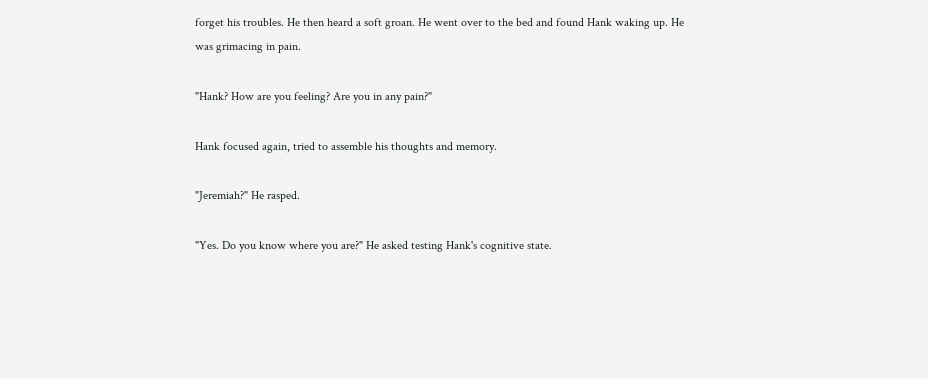forget his troubles. He then heard a soft groan. He went over to the bed and found Hank waking up. He was grimacing in pain.

"Hank? How are you feeling? Are you in any pain?"

Hank focused again, tried to assemble his thoughts and memory.

"Jeremiah?" He rasped.

"Yes. Do you know where you are?" He asked testing Hank's cognitive state.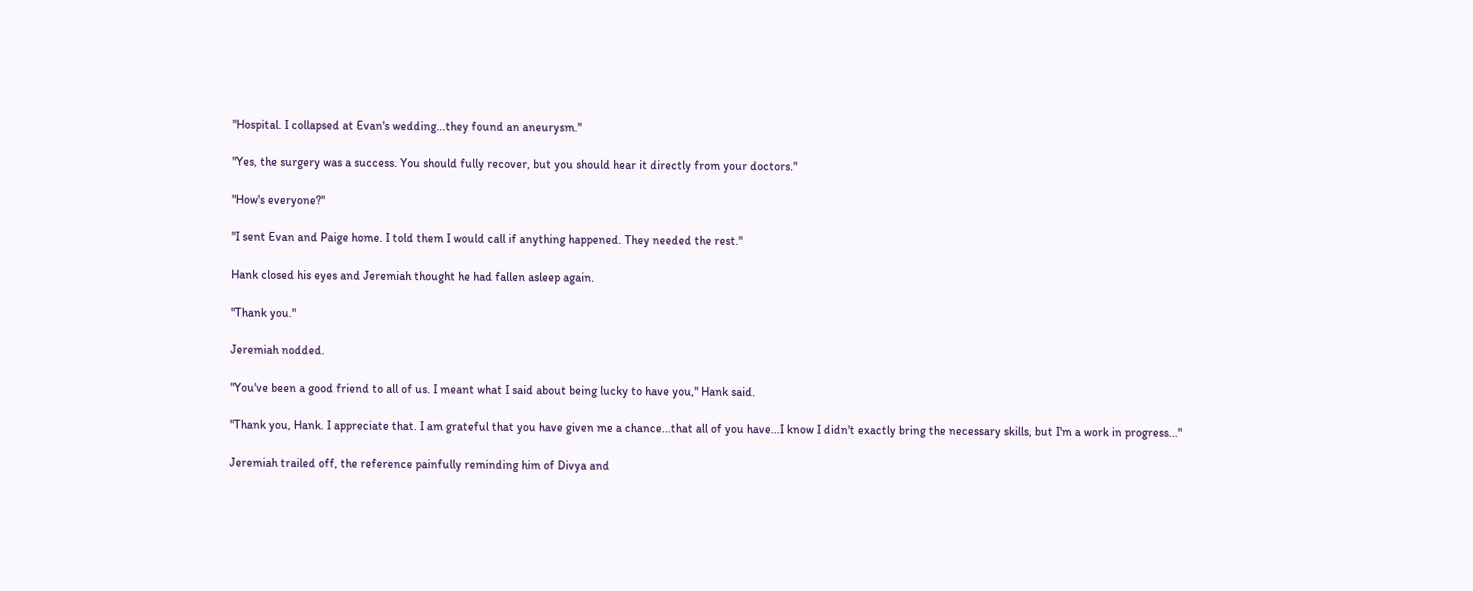"Hospital. I collapsed at Evan's wedding...they found an aneurysm."

"Yes, the surgery was a success. You should fully recover, but you should hear it directly from your doctors."

"How's everyone?"

"I sent Evan and Paige home. I told them I would call if anything happened. They needed the rest."

Hank closed his eyes and Jeremiah thought he had fallen asleep again.

"Thank you."

Jeremiah nodded.

"You've been a good friend to all of us. I meant what I said about being lucky to have you," Hank said.

"Thank you, Hank. I appreciate that. I am grateful that you have given me a chance...that all of you have...I know I didn't exactly bring the necessary skills, but I'm a work in progress..."

Jeremiah trailed off, the reference painfully reminding him of Divya and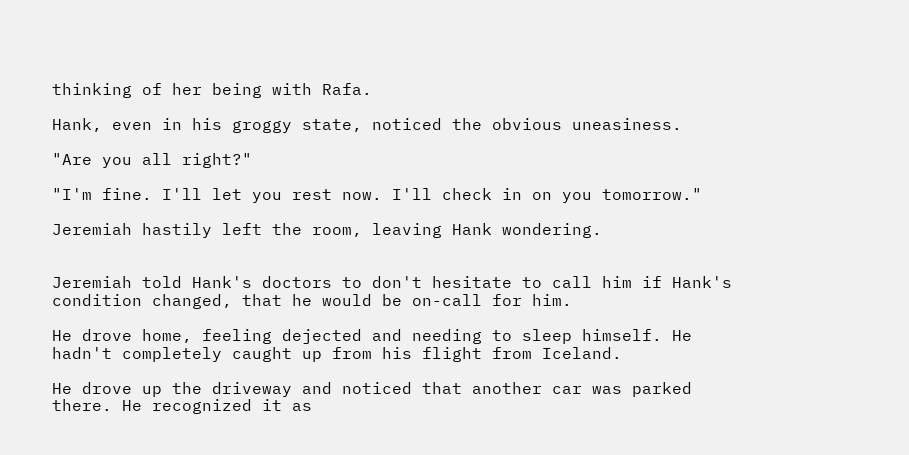thinking of her being with Rafa.

Hank, even in his groggy state, noticed the obvious uneasiness.

"Are you all right?"

"I'm fine. I'll let you rest now. I'll check in on you tomorrow."

Jeremiah hastily left the room, leaving Hank wondering.


Jeremiah told Hank's doctors to don't hesitate to call him if Hank's condition changed, that he would be on-call for him.

He drove home, feeling dejected and needing to sleep himself. He hadn't completely caught up from his flight from Iceland.

He drove up the driveway and noticed that another car was parked there. He recognized it as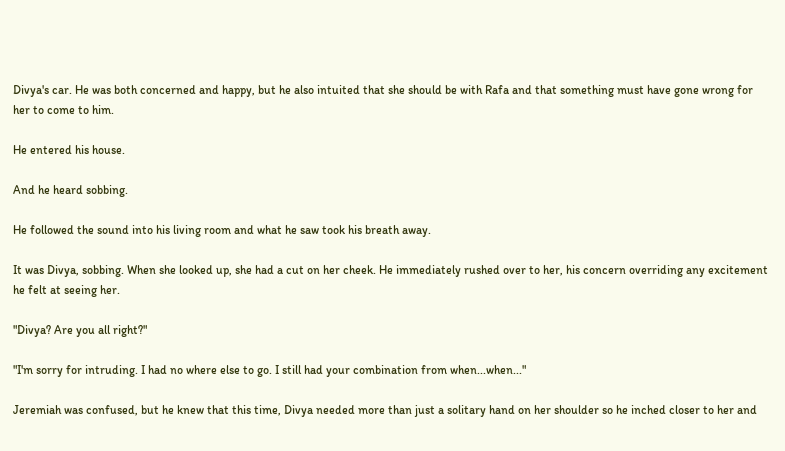Divya's car. He was both concerned and happy, but he also intuited that she should be with Rafa and that something must have gone wrong for her to come to him.

He entered his house.

And he heard sobbing.

He followed the sound into his living room and what he saw took his breath away.

It was Divya, sobbing. When she looked up, she had a cut on her cheek. He immediately rushed over to her, his concern overriding any excitement he felt at seeing her.

"Divya? Are you all right?"

"I'm sorry for intruding. I had no where else to go. I still had your combination from when...when..."

Jeremiah was confused, but he knew that this time, Divya needed more than just a solitary hand on her shoulder so he inched closer to her and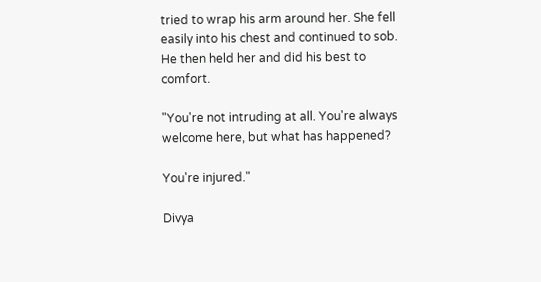tried to wrap his arm around her. She fell easily into his chest and continued to sob. He then held her and did his best to comfort.

"You're not intruding at all. You're always welcome here, but what has happened?

You're injured."

Divya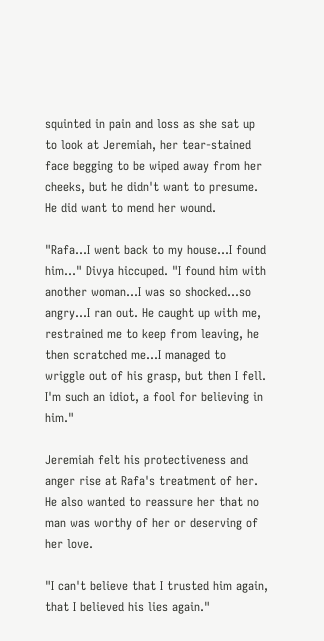squinted in pain and loss as she sat up to look at Jeremiah, her tear-stained face begging to be wiped away from her cheeks, but he didn't want to presume. He did want to mend her wound.

"Rafa...I went back to my house...I found him..." Divya hiccuped. "I found him with another woman...I was so shocked...so angry...I ran out. He caught up with me, restrained me to keep from leaving, he then scratched me...I managed to wriggle out of his grasp, but then I fell. I'm such an idiot, a fool for believing in him."

Jeremiah felt his protectiveness and anger rise at Rafa's treatment of her. He also wanted to reassure her that no man was worthy of her or deserving of her love.

"I can't believe that I trusted him again, that I believed his lies again."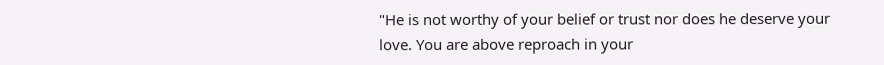"He is not worthy of your belief or trust nor does he deserve your love. You are above reproach in your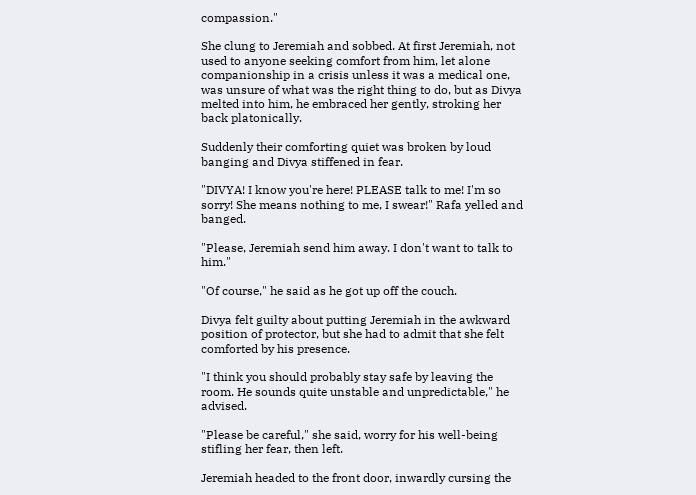compassion."

She clung to Jeremiah and sobbed. At first Jeremiah, not used to anyone seeking comfort from him, let alone companionship in a crisis unless it was a medical one, was unsure of what was the right thing to do, but as Divya melted into him, he embraced her gently, stroking her back platonically.

Suddenly their comforting quiet was broken by loud banging and Divya stiffened in fear.

"DIVYA! I know you're here! PLEASE talk to me! I'm so sorry! She means nothing to me, I swear!" Rafa yelled and banged.

"Please, Jeremiah send him away. I don't want to talk to him."

"Of course," he said as he got up off the couch.

Divya felt guilty about putting Jeremiah in the awkward position of protector, but she had to admit that she felt comforted by his presence.

"I think you should probably stay safe by leaving the room. He sounds quite unstable and unpredictable," he advised.

"Please be careful," she said, worry for his well-being stifling her fear, then left.

Jeremiah headed to the front door, inwardly cursing the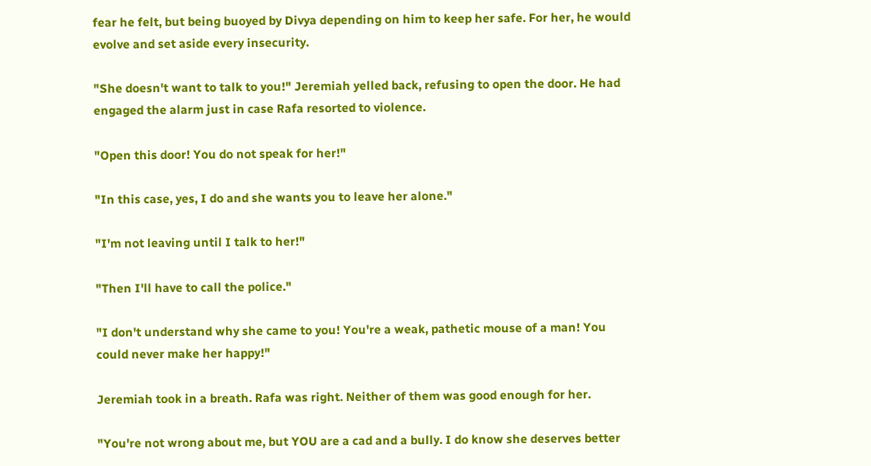fear he felt, but being buoyed by Divya depending on him to keep her safe. For her, he would evolve and set aside every insecurity.

"She doesn't want to talk to you!" Jeremiah yelled back, refusing to open the door. He had engaged the alarm just in case Rafa resorted to violence.

"Open this door! You do not speak for her!"

"In this case, yes, I do and she wants you to leave her alone."

"I'm not leaving until I talk to her!"

"Then I'll have to call the police."

"I don't understand why she came to you! You're a weak, pathetic mouse of a man! You could never make her happy!"

Jeremiah took in a breath. Rafa was right. Neither of them was good enough for her.

"You're not wrong about me, but YOU are a cad and a bully. I do know she deserves better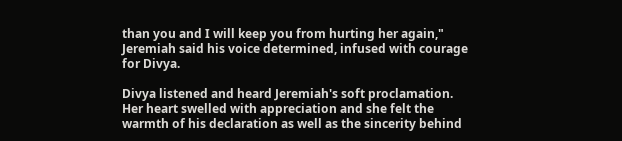than you and I will keep you from hurting her again," Jeremiah said his voice determined, infused with courage for Divya.

Divya listened and heard Jeremiah's soft proclamation. Her heart swelled with appreciation and she felt the warmth of his declaration as well as the sincerity behind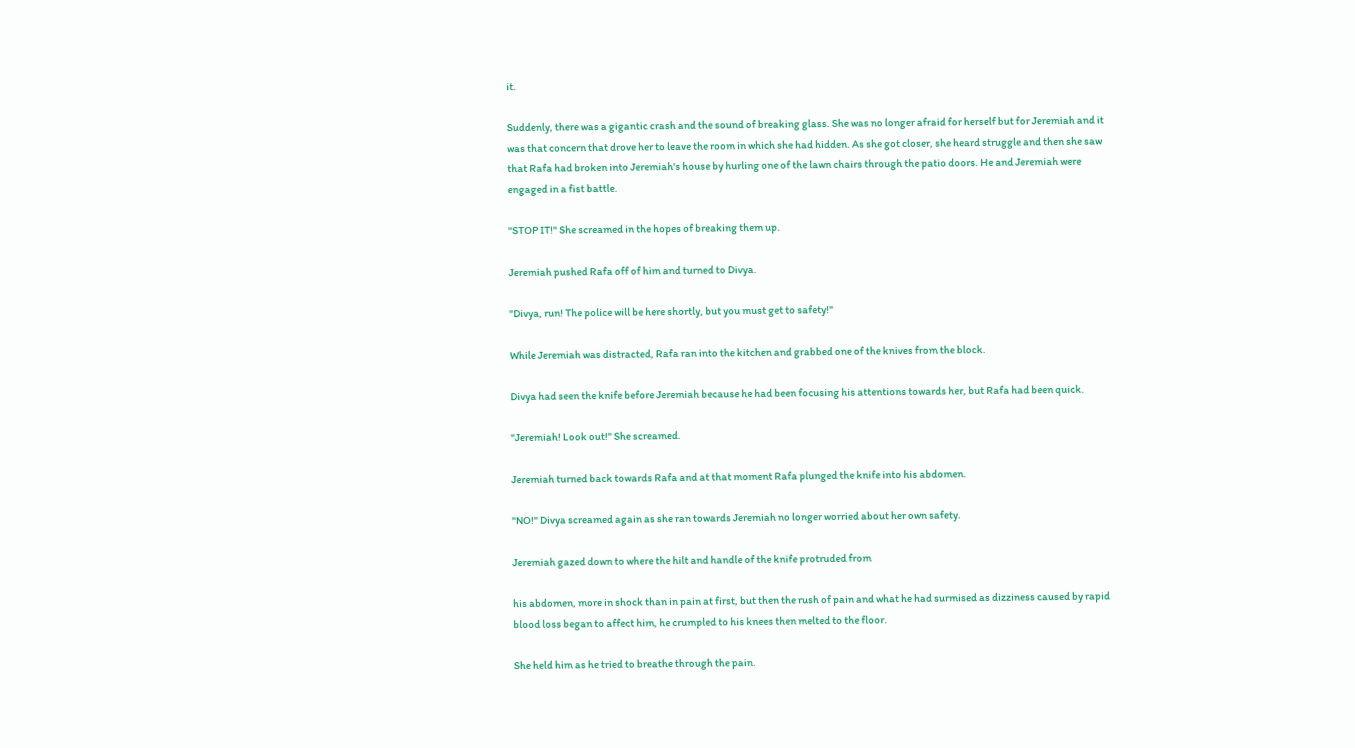it.

Suddenly, there was a gigantic crash and the sound of breaking glass. She was no longer afraid for herself but for Jeremiah and it was that concern that drove her to leave the room in which she had hidden. As she got closer, she heard struggle and then she saw that Rafa had broken into Jeremiah's house by hurling one of the lawn chairs through the patio doors. He and Jeremiah were engaged in a fist battle.

"STOP IT!" She screamed in the hopes of breaking them up.

Jeremiah pushed Rafa off of him and turned to Divya.

"Divya, run! The police will be here shortly, but you must get to safety!"

While Jeremiah was distracted, Rafa ran into the kitchen and grabbed one of the knives from the block.

Divya had seen the knife before Jeremiah because he had been focusing his attentions towards her, but Rafa had been quick.

"Jeremiah! Look out!" She screamed.

Jeremiah turned back towards Rafa and at that moment Rafa plunged the knife into his abdomen.

"NO!" Divya screamed again as she ran towards Jeremiah no longer worried about her own safety.

Jeremiah gazed down to where the hilt and handle of the knife protruded from

his abdomen, more in shock than in pain at first, but then the rush of pain and what he had surmised as dizziness caused by rapid blood loss began to affect him, he crumpled to his knees then melted to the floor.

She held him as he tried to breathe through the pain.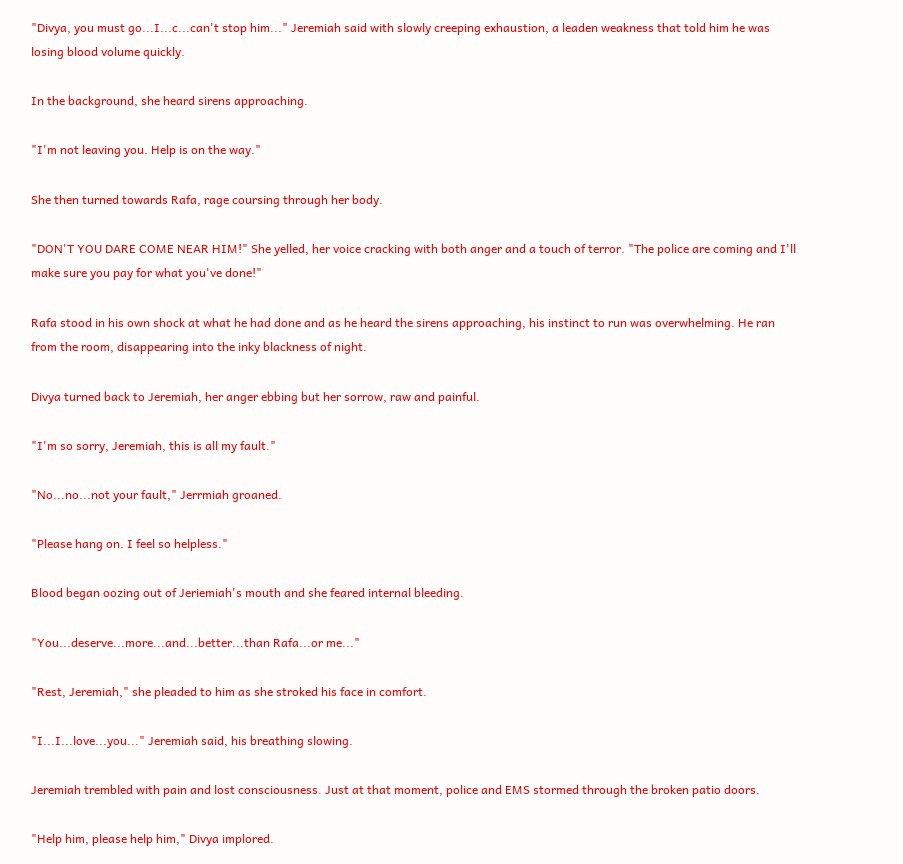"Divya, you must go...I...c...can't stop him..." Jeremiah said with slowly creeping exhaustion, a leaden weakness that told him he was losing blood volume quickly.

In the background, she heard sirens approaching.

"I'm not leaving you. Help is on the way."

She then turned towards Rafa, rage coursing through her body.

"DON'T YOU DARE COME NEAR HIM!" She yelled, her voice cracking with both anger and a touch of terror. "The police are coming and I'll make sure you pay for what you've done!"

Rafa stood in his own shock at what he had done and as he heard the sirens approaching, his instinct to run was overwhelming. He ran from the room, disappearing into the inky blackness of night.

Divya turned back to Jeremiah, her anger ebbing but her sorrow, raw and painful.

"I'm so sorry, Jeremiah, this is all my fault."

"No...no...not your fault," Jerrmiah groaned.

"Please hang on. I feel so helpless."

Blood began oozing out of Jeriemiah's mouth and she feared internal bleeding.

"You...deserve...more...and...better...than Rafa...or me..."

"Rest, Jeremiah," she pleaded to him as she stroked his face in comfort.

"I...I...love...you..." Jeremiah said, his breathing slowing.

Jeremiah trembled with pain and lost consciousness. Just at that moment, police and EMS stormed through the broken patio doors.

"Help him, please help him," Divya implored.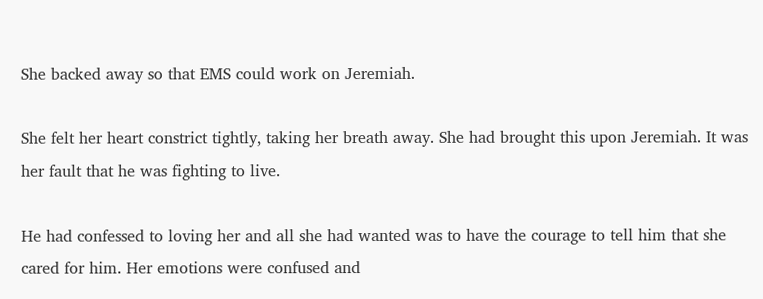She backed away so that EMS could work on Jeremiah.

She felt her heart constrict tightly, taking her breath away. She had brought this upon Jeremiah. It was her fault that he was fighting to live.

He had confessed to loving her and all she had wanted was to have the courage to tell him that she cared for him. Her emotions were confused and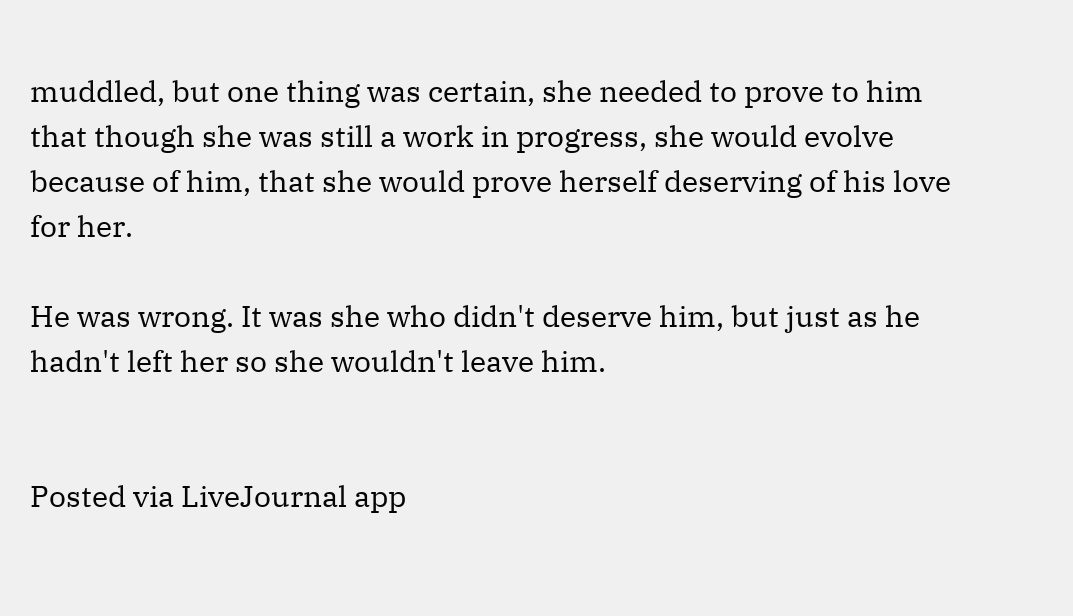muddled, but one thing was certain, she needed to prove to him that though she was still a work in progress, she would evolve because of him, that she would prove herself deserving of his love for her.

He was wrong. It was she who didn't deserve him, but just as he hadn't left her so she wouldn't leave him.


Posted via LiveJournal app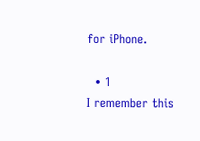for iPhone.

  • 1
I remember this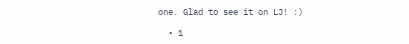one. Glad to see it on LJ! :)

  • 1